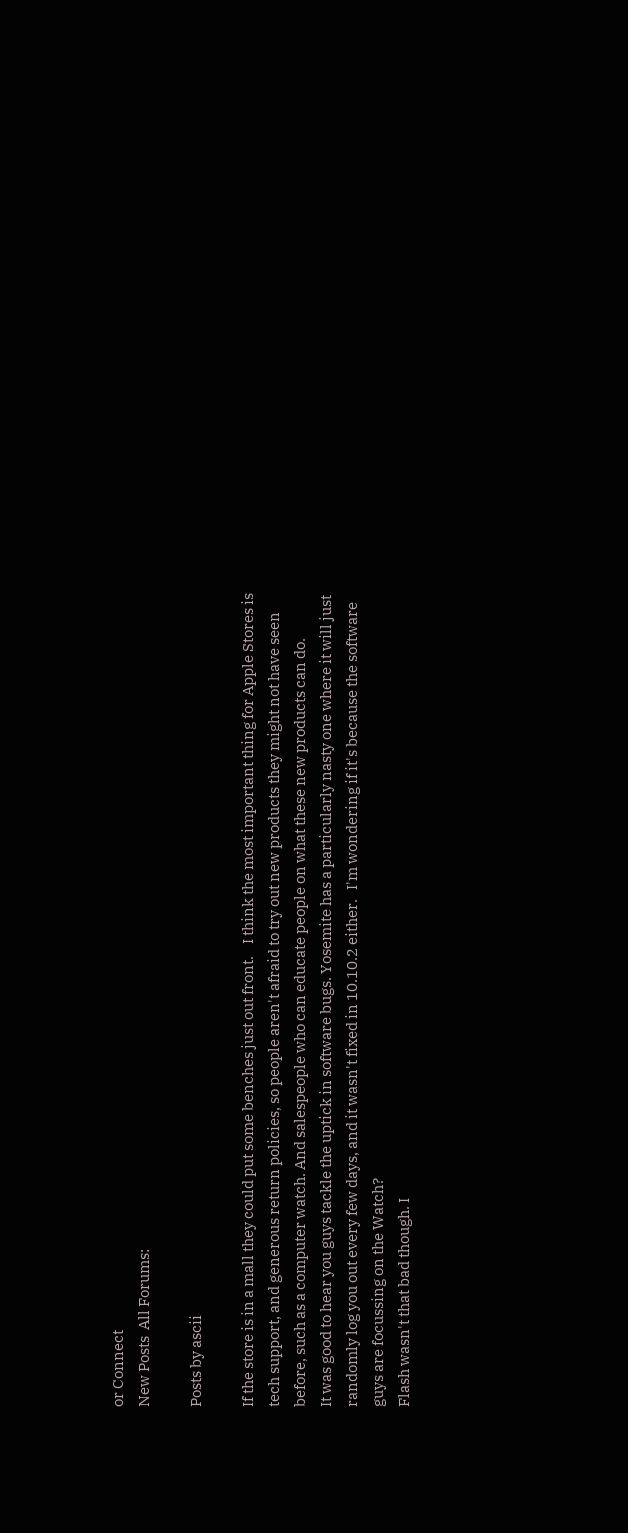or Connect
New Posts  All Forums:

Posts by ascii

If the store is in a mall they could put some benches just out front.    I think the most important thing for Apple Stores is tech support, and generous return policies, so people aren't afraid to try out new products they might not have seen before, such as a computer watch. And salespeople who can educate people on what these new products can do.
It was good to hear you guys tackle the uptick in software bugs. Yosemite has a particularly nasty one where it will just randomly log you out every few days, and it wasn't fixed in 10.10.2 either.   I'm wondering if it's because the software guys are focussing on the Watch?
Flash wasn't that bad though. I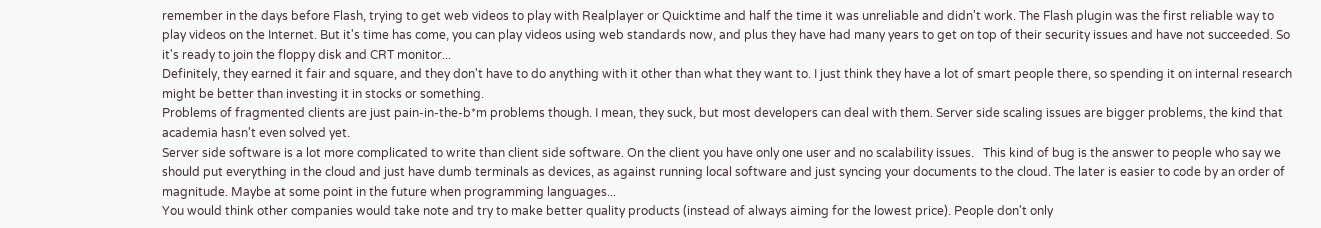remember in the days before Flash, trying to get web videos to play with Realplayer or Quicktime and half the time it was unreliable and didn't work. The Flash plugin was the first reliable way to play videos on the Internet. But it's time has come, you can play videos using web standards now, and plus they have had many years to get on top of their security issues and have not succeeded. So it's ready to join the floppy disk and CRT monitor...
Definitely, they earned it fair and square, and they don't have to do anything with it other than what they want to. I just think they have a lot of smart people there, so spending it on internal research might be better than investing it in stocks or something.
Problems of fragmented clients are just pain-in-the-b*m problems though. I mean, they suck, but most developers can deal with them. Server side scaling issues are bigger problems, the kind that academia hasn't even solved yet.
Server side software is a lot more complicated to write than client side software. On the client you have only one user and no scalability issues.   This kind of bug is the answer to people who say we should put everything in the cloud and just have dumb terminals as devices, as against running local software and just syncing your documents to the cloud. The later is easier to code by an order of magnitude. Maybe at some point in the future when programming languages...
You would think other companies would take note and try to make better quality products (instead of always aiming for the lowest price). People don't only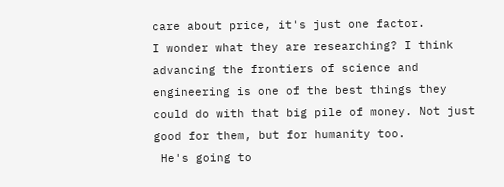care about price, it's just one factor.
I wonder what they are researching? I think advancing the frontiers of science and engineering is one of the best things they could do with that big pile of money. Not just good for them, but for humanity too.
 He's going to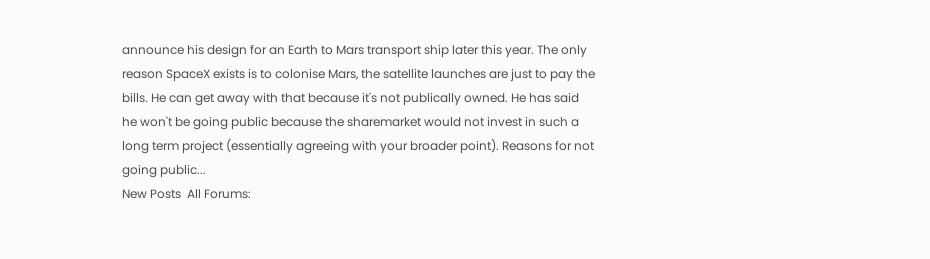announce his design for an Earth to Mars transport ship later this year. The only reason SpaceX exists is to colonise Mars, the satellite launches are just to pay the bills. He can get away with that because it's not publically owned. He has said he won't be going public because the sharemarket would not invest in such a long term project (essentially agreeing with your broader point). Reasons for not going public...
New Posts  All Forums: